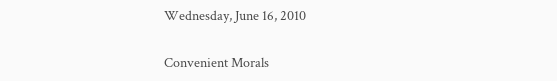Wednesday, June 16, 2010

Convenient Morals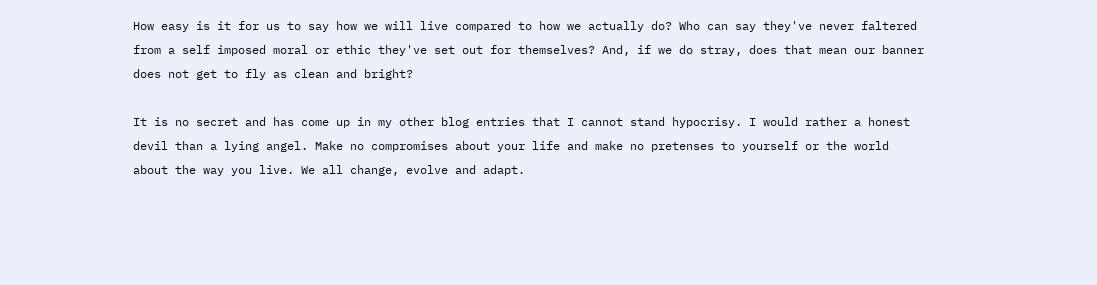How easy is it for us to say how we will live compared to how we actually do? Who can say they've never faltered from a self imposed moral or ethic they've set out for themselves? And, if we do stray, does that mean our banner does not get to fly as clean and bright?

It is no secret and has come up in my other blog entries that I cannot stand hypocrisy. I would rather a honest devil than a lying angel. Make no compromises about your life and make no pretenses to yourself or the world about the way you live. We all change, evolve and adapt.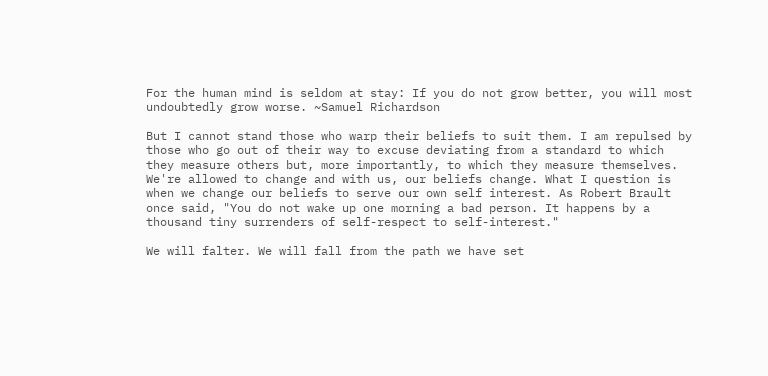For the human mind is seldom at stay: If you do not grow better, you will most undoubtedly grow worse. ~Samuel Richardson

But I cannot stand those who warp their beliefs to suit them. I am repulsed by those who go out of their way to excuse deviating from a standard to which they measure others but, more importantly, to which they measure themselves. We're allowed to change and with us, our beliefs change. What I question is when we change our beliefs to serve our own self interest. As Robert Brault once said, "You do not wake up one morning a bad person. It happens by a thousand tiny surrenders of self-respect to self-interest."

We will falter. We will fall from the path we have set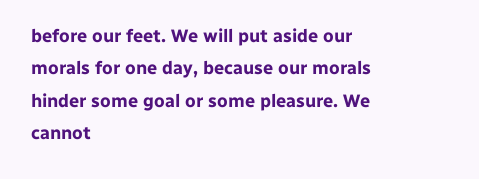before our feet. We will put aside our morals for one day, because our morals hinder some goal or some pleasure. We cannot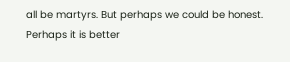all be martyrs. But perhaps we could be honest. Perhaps it is better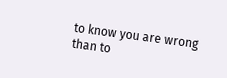to know you are wrong than to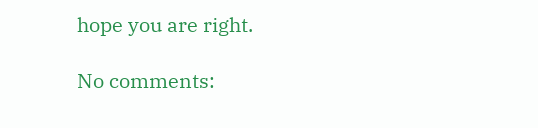hope you are right.

No comments: